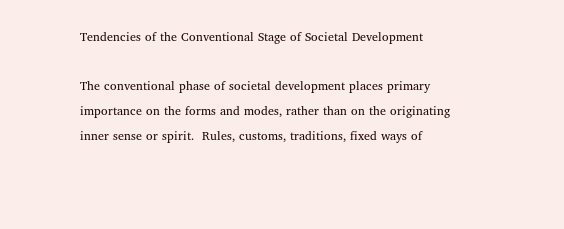Tendencies of the Conventional Stage of Societal Development

The conventional phase of societal development places primary importance on the forms and modes, rather than on the originating inner sense or spirit.  Rules, customs, traditions, fixed ways of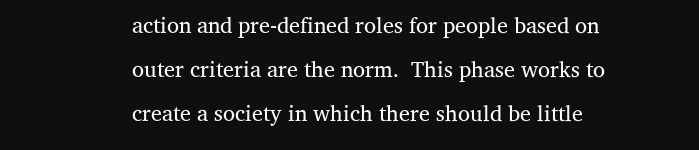action and pre-defined roles for people based on outer criteria are the norm.  This phase works to create a society in which there should be little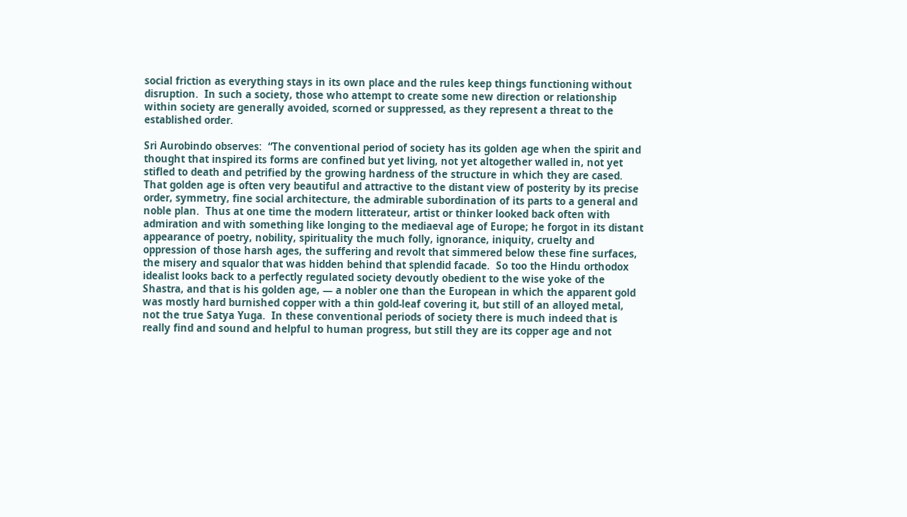social friction as everything stays in its own place and the rules keep things functioning without disruption.  In such a society, those who attempt to create some new direction or relationship within society are generally avoided, scorned or suppressed, as they represent a threat to the established order.

Sri Aurobindo observes:  “The conventional period of society has its golden age when the spirit and thought that inspired its forms are confined but yet living, not yet altogether walled in, not yet stifled to death and petrified by the growing hardness of the structure in which they are cased.  That golden age is often very beautiful and attractive to the distant view of posterity by its precise order, symmetry, fine social architecture, the admirable subordination of its parts to a general and noble plan.  Thus at one time the modern litterateur, artist or thinker looked back often with admiration and with something like longing to the mediaeval age of Europe; he forgot in its distant appearance of poetry, nobility, spirituality the much folly, ignorance, iniquity, cruelty and oppression of those harsh ages, the suffering and revolt that simmered below these fine surfaces, the misery and squalor that was hidden behind that splendid facade.  So too the Hindu orthodox idealist looks back to a perfectly regulated society devoutly obedient to the wise yoke of the Shastra, and that is his golden age, — a nobler one than the European in which the apparent gold was mostly hard burnished copper with a thin gold-leaf covering it, but still of an alloyed metal, not the true Satya Yuga.  In these conventional periods of society there is much indeed that is really find and sound and helpful to human progress, but still they are its copper age and not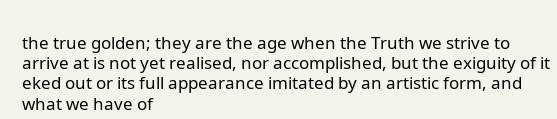the true golden; they are the age when the Truth we strive to arrive at is not yet realised, nor accomplished, but the exiguity of it eked out or its full appearance imitated by an artistic form, and what we have of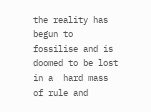the reality has begun to fossilise and is doomed to be lost in a  hard mass of rule and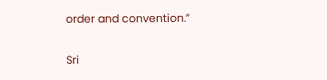order and convention.”

Sri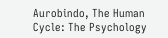Aurobindo, The Human Cycle: The Psychology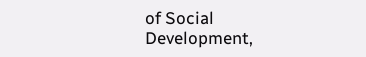of Social Development,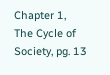Chapter 1, The Cycle of Society, pg. 13